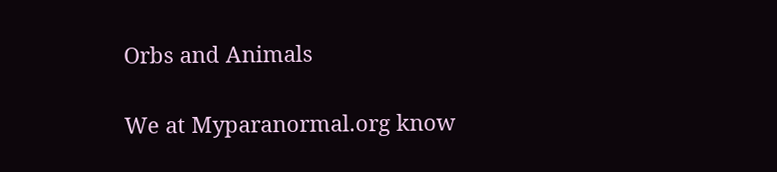Orbs and Animals

We at Myparanormal.org know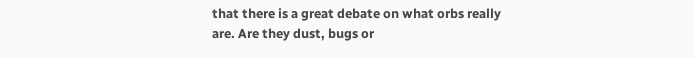that there is a great debate on what orbs really are. Are they dust, bugs or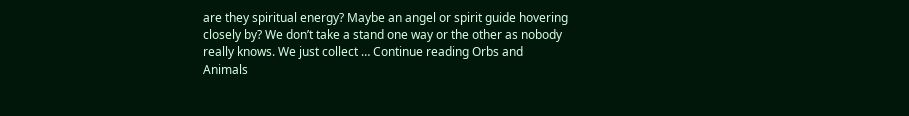are they spiritual energy? Maybe an angel or spirit guide hovering closely by? We don’t take a stand one way or the other as nobody really knows. We just collect … Continue reading Orbs and Animals